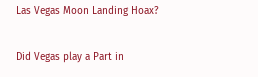Las Vegas Moon Landing Hoax?

Did Vegas play a Part in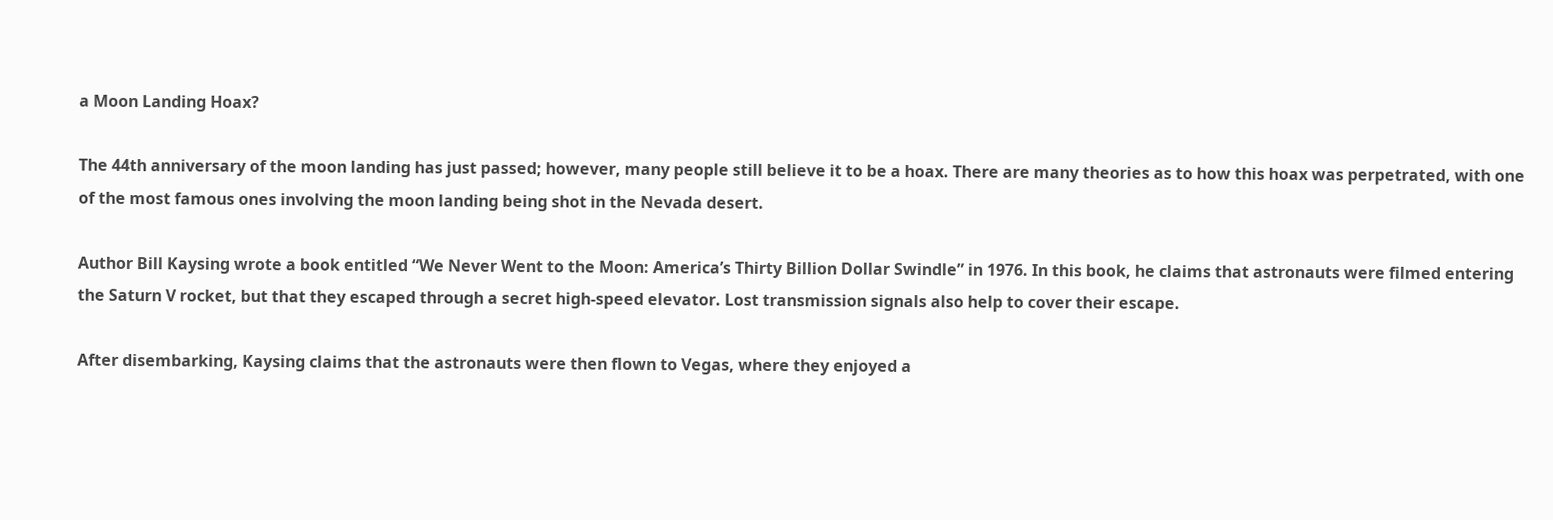a Moon Landing Hoax?

The 44th anniversary of the moon landing has just passed; however, many people still believe it to be a hoax. There are many theories as to how this hoax was perpetrated, with one of the most famous ones involving the moon landing being shot in the Nevada desert.

Author Bill Kaysing wrote a book entitled “We Never Went to the Moon: America’s Thirty Billion Dollar Swindle” in 1976. In this book, he claims that astronauts were filmed entering the Saturn V rocket, but that they escaped through a secret high-speed elevator. Lost transmission signals also help to cover their escape.

After disembarking, Kaysing claims that the astronauts were then flown to Vegas, where they enjoyed a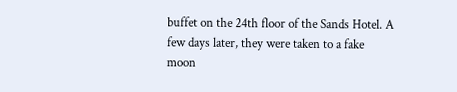buffet on the 24th floor of the Sands Hotel. A few days later, they were taken to a fake moon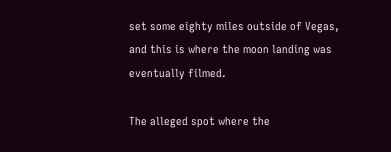set some eighty miles outside of Vegas, and this is where the moon landing was eventually filmed.

The alleged spot where the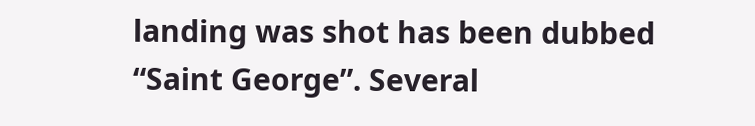landing was shot has been dubbed “Saint George”. Several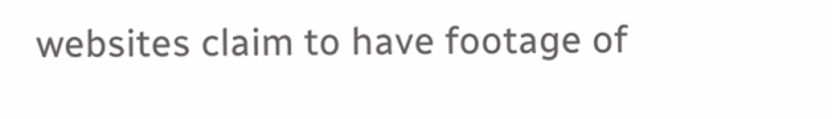websites claim to have footage of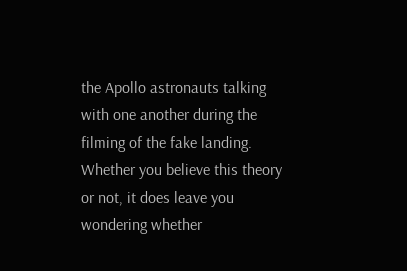the Apollo astronauts talking with one another during the filming of the fake landing. Whether you believe this theory or not, it does leave you wondering whether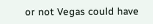or not Vegas could have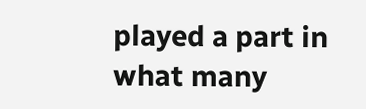played a part in what many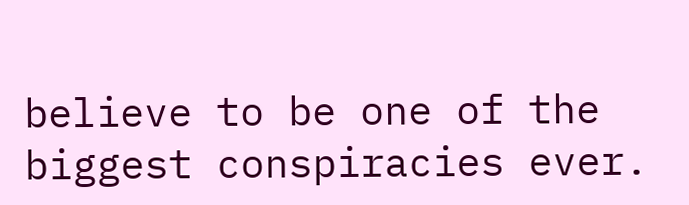believe to be one of the biggest conspiracies ever.